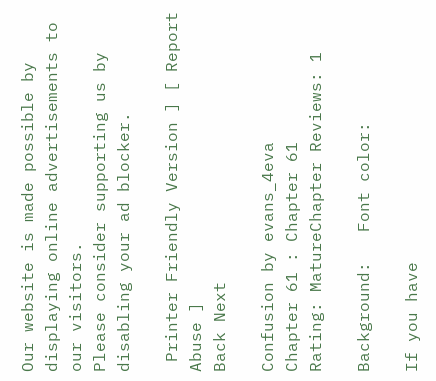Our website is made possible by displaying online advertisements to our visitors.
Please consider supporting us by disabling your ad blocker.

 Printer Friendly Version ] [ Report Abuse ]
Back Next

Confusion by evans_4eva
Chapter 61 : Chapter 61
Rating: MatureChapter Reviews: 1

Background:   Font color:

If you have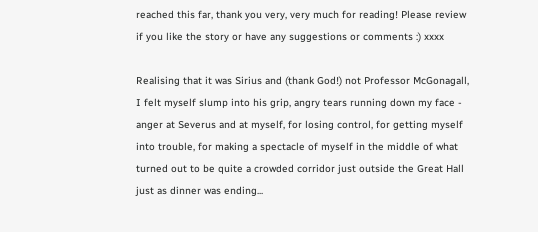reached this far, thank you very, very much for reading! Please review if you like the story or have any suggestions or comments :) xxxx

Realising that it was Sirius and (thank God!) not Professor McGonagall, I felt myself slump into his grip, angry tears running down my face - anger at Severus and at myself, for losing control, for getting myself into trouble, for making a spectacle of myself in the middle of what turned out to be quite a crowded corridor just outside the Great Hall just as dinner was ending...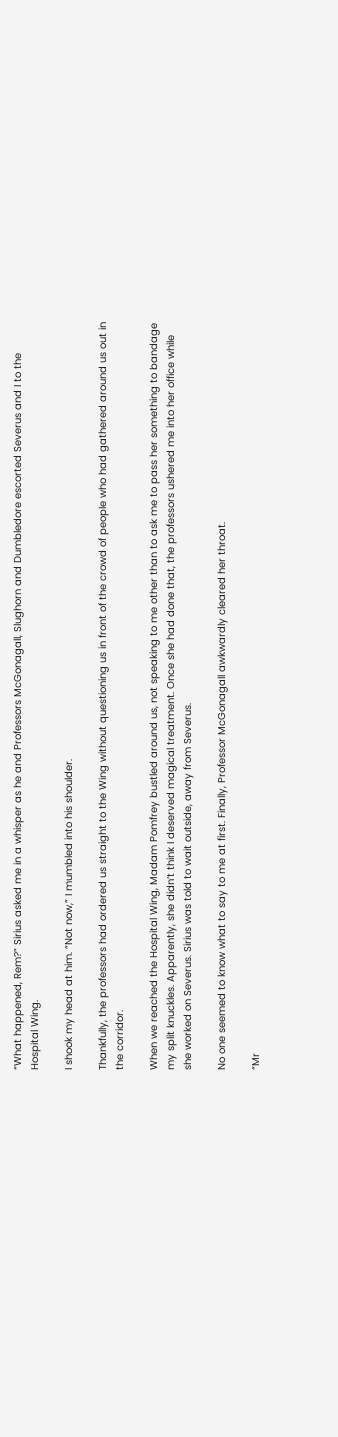“What happened, Rem?” Sirius asked me in a whisper as he and Professors McGonagall, Slughorn and Dumbledore escorted Severus and I to the Hospital Wing.

I shook my head at him. “Not now,” I mumbled into his shoulder.

Thankfully, the professors had ordered us straight to the Wing without questioning us in front of the crowd of people who had gathered around us out in the corridor.

When we reached the Hospital Wing, Madam Pomfrey bustled around us, not speaking to me other than to ask me to pass her something to bandage my split knuckles. Apparently, she didn’t think I deserved magical treatment. Once she had done that, the professors ushered me into her office while she worked on Severus. Sirius was told to wait outside, away from Severus.

No one seemed to know what to say to me at first. Finally, Professor McGonagall awkwardly cleared her throat.

“Mr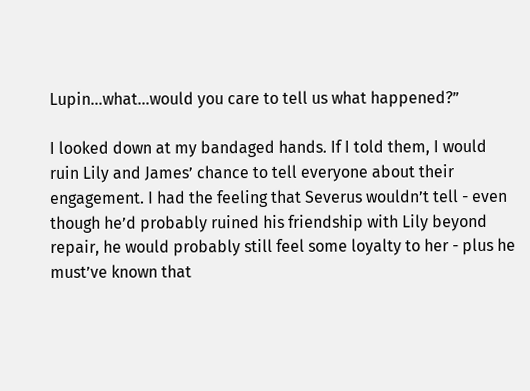Lupin...what...would you care to tell us what happened?”

I looked down at my bandaged hands. If I told them, I would ruin Lily and James’ chance to tell everyone about their engagement. I had the feeling that Severus wouldn’t tell - even though he’d probably ruined his friendship with Lily beyond repair, he would probably still feel some loyalty to her - plus he must’ve known that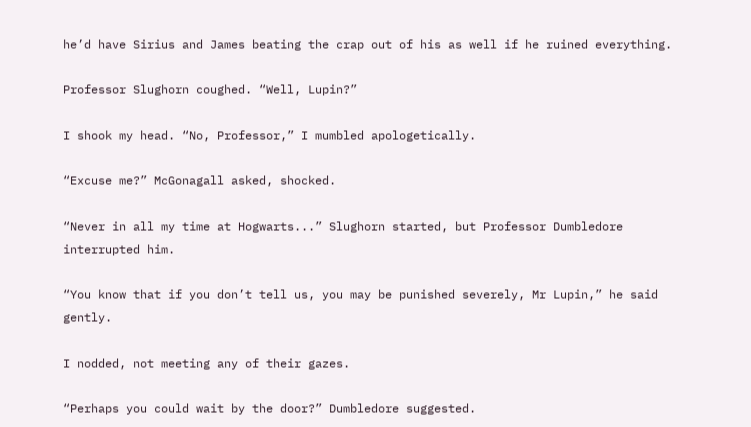he’d have Sirius and James beating the crap out of his as well if he ruined everything.

Professor Slughorn coughed. “Well, Lupin?”

I shook my head. “No, Professor,” I mumbled apologetically.

“Excuse me?” McGonagall asked, shocked.

“Never in all my time at Hogwarts...” Slughorn started, but Professor Dumbledore interrupted him.

“You know that if you don’t tell us, you may be punished severely, Mr Lupin,” he said gently.

I nodded, not meeting any of their gazes.

“Perhaps you could wait by the door?” Dumbledore suggested.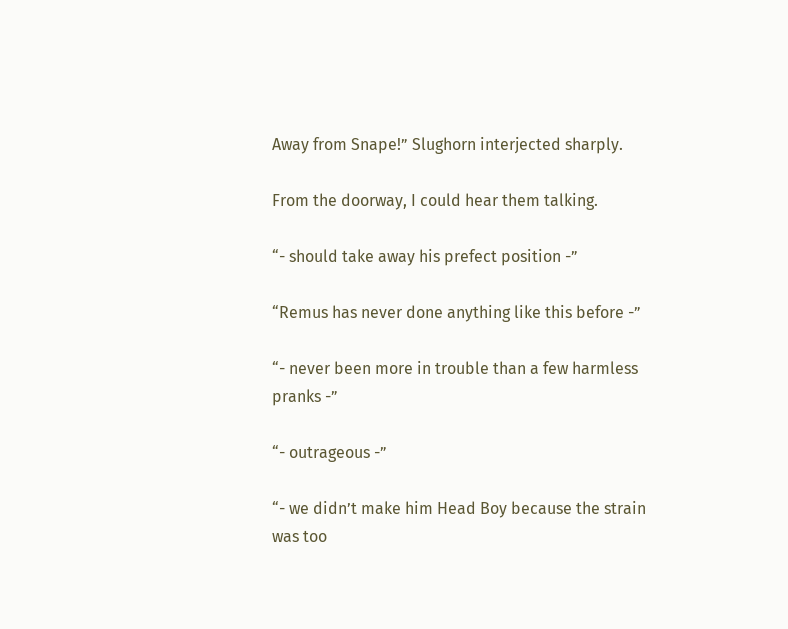Away from Snape!” Slughorn interjected sharply.

From the doorway, I could hear them talking.

“- should take away his prefect position -”

“Remus has never done anything like this before -”

“- never been more in trouble than a few harmless pranks -”

“- outrageous -”

“- we didn’t make him Head Boy because the strain was too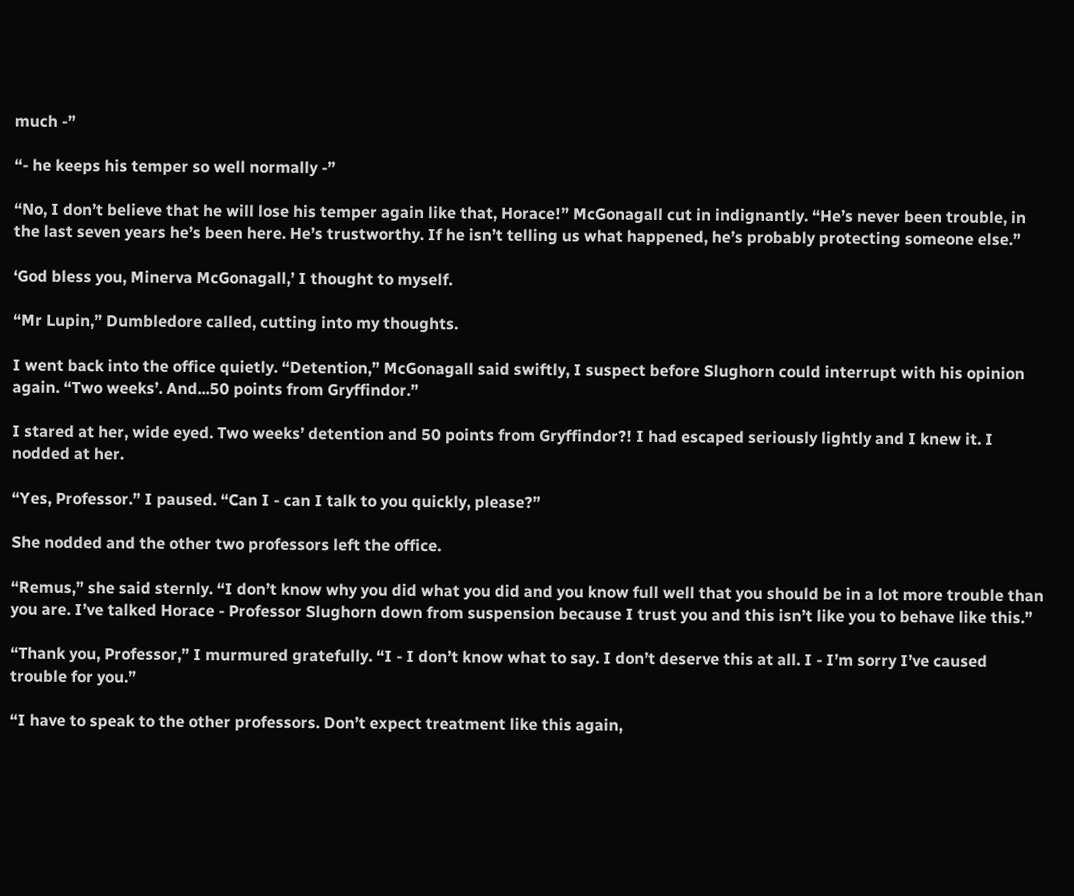much -”

“- he keeps his temper so well normally -”

“No, I don’t believe that he will lose his temper again like that, Horace!” McGonagall cut in indignantly. “He’s never been trouble, in the last seven years he’s been here. He’s trustworthy. If he isn’t telling us what happened, he’s probably protecting someone else.”

‘God bless you, Minerva McGonagall,’ I thought to myself.

“Mr Lupin,” Dumbledore called, cutting into my thoughts.

I went back into the office quietly. “Detention,” McGonagall said swiftly, I suspect before Slughorn could interrupt with his opinion again. “Two weeks’. And...50 points from Gryffindor.”

I stared at her, wide eyed. Two weeks’ detention and 50 points from Gryffindor?! I had escaped seriously lightly and I knew it. I nodded at her.

“Yes, Professor.” I paused. “Can I - can I talk to you quickly, please?”

She nodded and the other two professors left the office.

“Remus,” she said sternly. “I don’t know why you did what you did and you know full well that you should be in a lot more trouble than you are. I’ve talked Horace - Professor Slughorn down from suspension because I trust you and this isn’t like you to behave like this.”

“Thank you, Professor,” I murmured gratefully. “I - I don’t know what to say. I don’t deserve this at all. I - I’m sorry I’ve caused trouble for you.”

“I have to speak to the other professors. Don’t expect treatment like this again,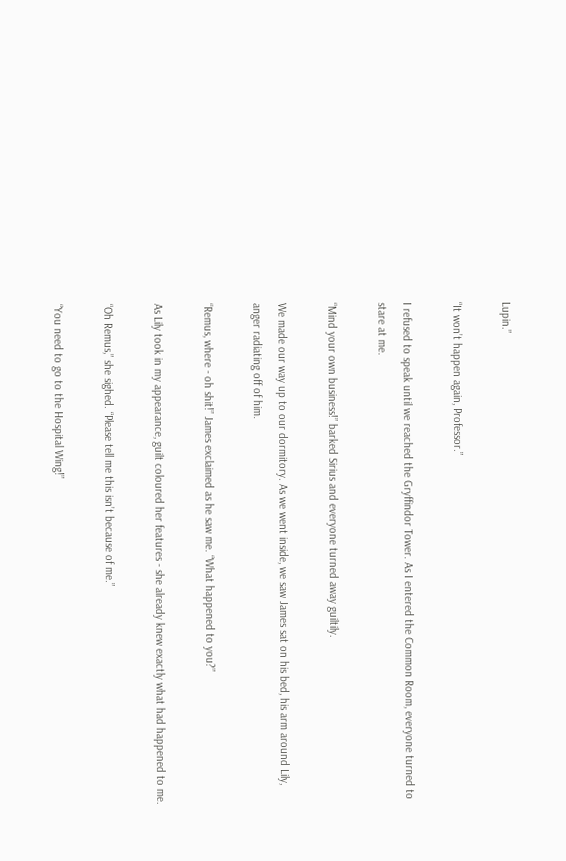Lupin.”

“It won’t happen again, Professor.”

I refused to speak until we reached the Gryffindor Tower. As I entered the Common Room, everyone turned to stare at me.

“Mind your own business!” barked Sirius and everyone turned away guiltily.

We made our way up to our dormitory. As we went inside, we saw James sat on his bed, his arm around Lily, anger radiating off of him.

“Remus, where - oh shit!” James exclaimed as he saw me. “What happened to you?”

As Lily took in my appearance, guilt coloured her features - she already knew exactly what had happened to me.

“Oh Remus,” she sighed. “Please tell me this isn’t because of me.”

“You need to go to the Hospital Wing!”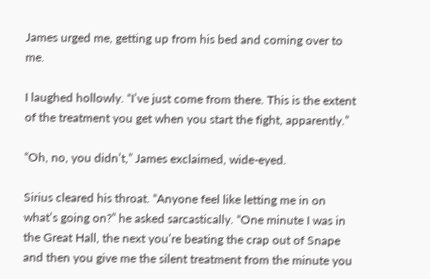James urged me, getting up from his bed and coming over to me.

I laughed hollowly. “I’ve just come from there. This is the extent of the treatment you get when you start the fight, apparently.”

“Oh, no, you didn’t,” James exclaimed, wide-eyed.

Sirius cleared his throat. “Anyone feel like letting me in on what’s going on?” he asked sarcastically. “One minute I was in the Great Hall, the next you’re beating the crap out of Snape and then you give me the silent treatment from the minute you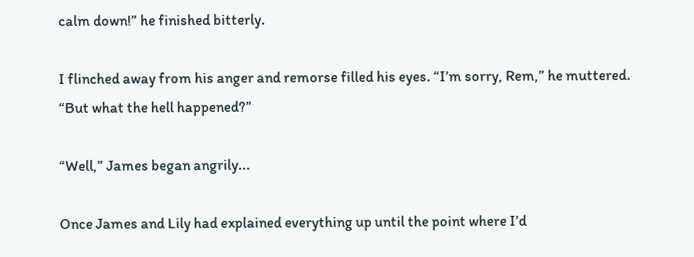calm down!” he finished bitterly.

I flinched away from his anger and remorse filled his eyes. “I’m sorry, Rem,” he muttered. “But what the hell happened?”

“Well,” James began angrily...

Once James and Lily had explained everything up until the point where I’d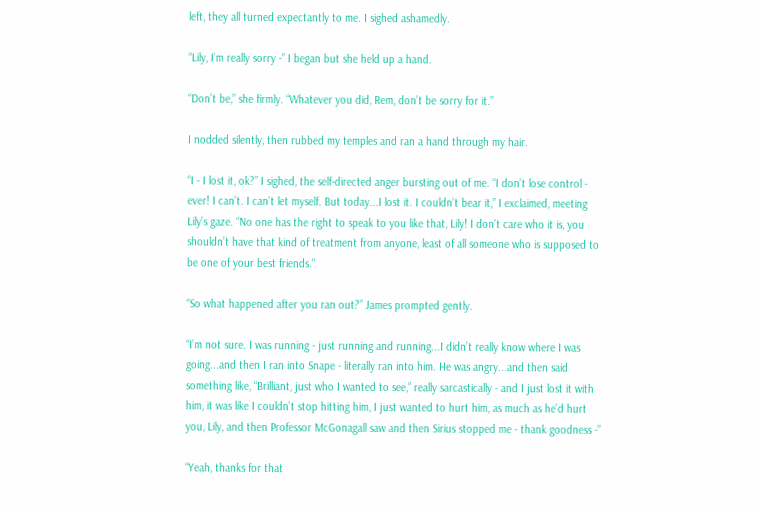left, they all turned expectantly to me. I sighed ashamedly.

“Lily, I’m really sorry -” I began but she held up a hand.

“Don’t be,” she firmly. “Whatever you did, Rem, don’t be sorry for it.”

I nodded silently, then rubbed my temples and ran a hand through my hair.

“I - I lost it, ok?” I sighed, the self-directed anger bursting out of me. “I don’t lose control - ever! I can’t. I can’t let myself. But today...I lost it. I couldn’t bear it,” I exclaimed, meeting Lily’s gaze. “No one has the right to speak to you like that, Lily! I don’t care who it is, you shouldn’t have that kind of treatment from anyone, least of all someone who is supposed to be one of your best friends.”

“So what happened after you ran out?” James prompted gently.

“I’m not sure. I was running - just running and running...I didn’t really know where I was going...and then I ran into Snape - literally ran into him. He was angry...and then said something like, “Brilliant, just who I wanted to see,” really sarcastically - and I just lost it with him, it was like I couldn’t stop hitting him, I just wanted to hurt him, as much as he’d hurt you, Lily, and then Professor McGonagall saw and then Sirius stopped me - thank goodness -”

“Yeah, thanks for that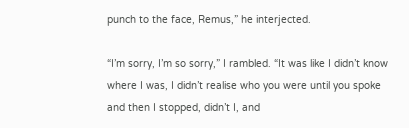punch to the face, Remus,” he interjected.

“I’m sorry, I’m so sorry,” I rambled. “It was like I didn’t know where I was, I didn’t realise who you were until you spoke and then I stopped, didn’t I, and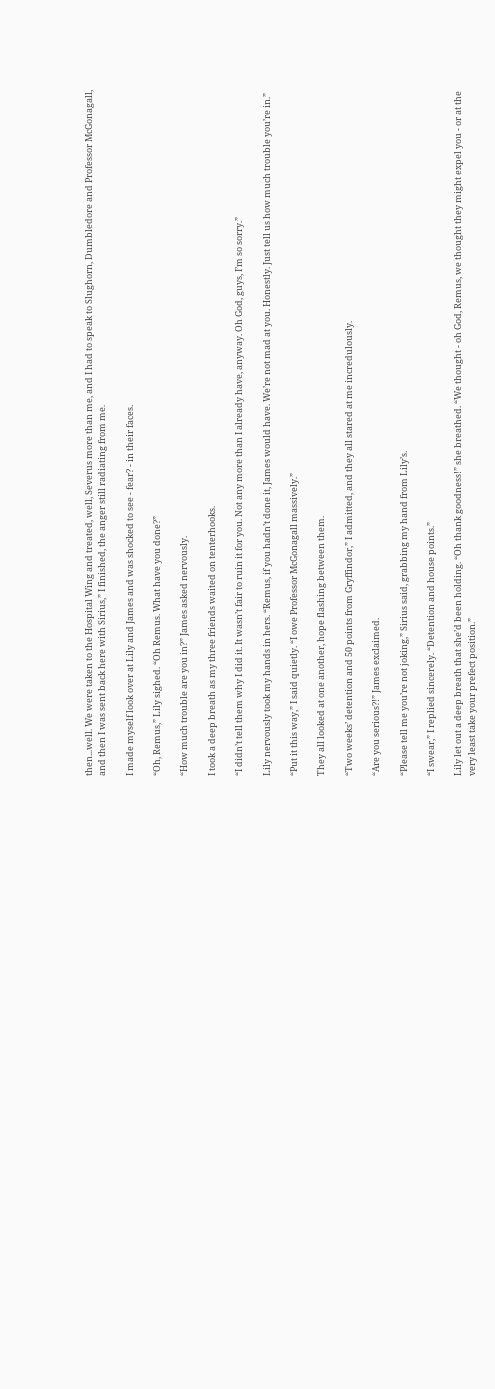then...well. We were taken to the Hospital Wing and treated, well, Severus more than me, and I had to speak to Slughorn, Dumbledore and Professor McGonagall, and then I was sent back here with Sirius,” I finished, the anger still radiating from me.

I made myself look over at Lily and James and was shocked to see - fear? - in their faces.

“Oh, Remus,” Lily sighed. “Oh Remus. What have you done?”

“How much trouble are you in?” James asked nervously.

I took a deep breath as my three friends waited on tenterhooks.

“I didn’t tell them why I did it. It wasn’t fair to ruin it for you. Not any more than I already have, anyway. Oh God, guys, I’m so sorry.”

Lily nervously took my hands in hers. “Remus, if you hadn’t done it, James would have. We’re not mad at you. Honestly. Just tell us how much trouble you’re in.”

“Put it this way,” I said quietly. “I owe Professor McGonagall massively.”

They all looked at one another, hope flashing between them.

“Two weeks’ detention and 50 points from Gryffindor,” I admitted, and they all stared at me incredulously.

“Are you serious?!” James exclaimed.

“Please tell me you’re not joking,” Sirius said, grabbing my hand from Lily’s.

“I swear,” I replied sincerely. “Detention and house points.”

Lily let out a deep breath that she’d been holding. “Oh thank goodness!” she breathed. “We thought - oh God, Remus, we thought they might expel you - or at the very least take your prefect position.”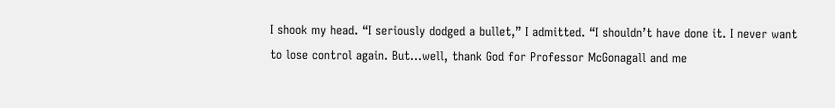I shook my head. “I seriously dodged a bullet,” I admitted. “I shouldn’t have done it. I never want to lose control again. But...well, thank God for Professor McGonagall and me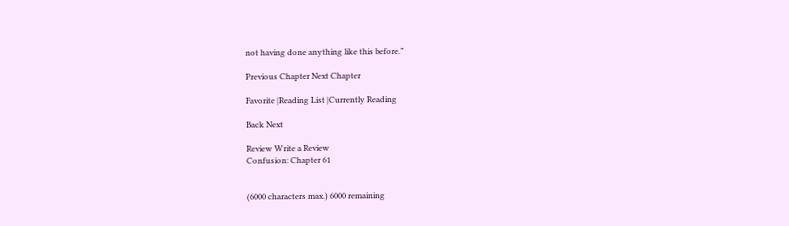not having done anything like this before.”

Previous Chapter Next Chapter

Favorite |Reading List |Currently Reading

Back Next

Review Write a Review
Confusion: Chapter 61


(6000 characters max.) 6000 remaining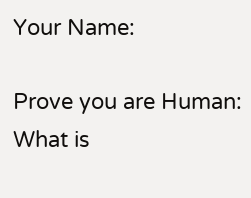Your Name:

Prove you are Human:
What is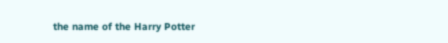the name of the Harry Potter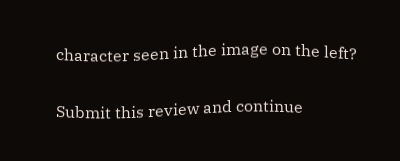character seen in the image on the left?

Submit this review and continue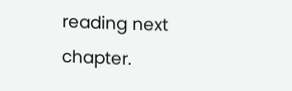reading next chapter.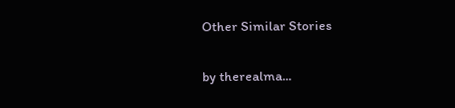Other Similar Stories

by therealma...